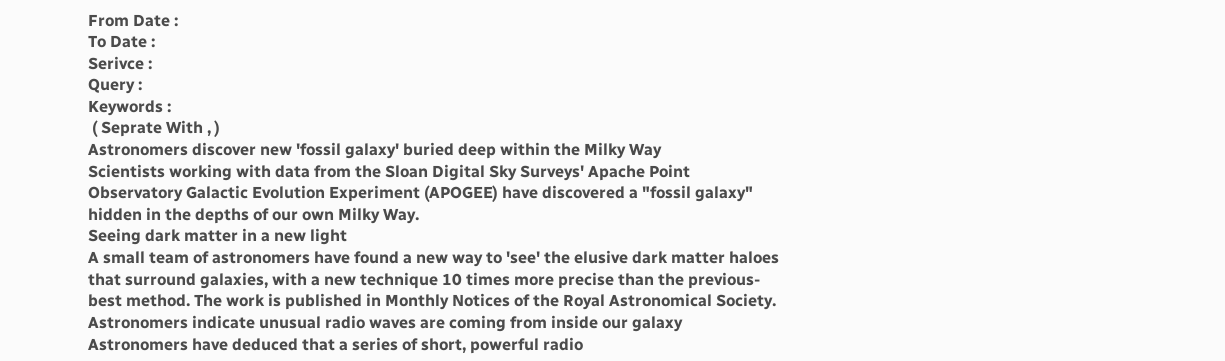From Date :
To Date :
Serivce :
Query :
Keywords :
 ( Seprate With , )
Astronomers discover new 'fossil galaxy' buried deep within the Milky Way
Scientists working with data from the Sloan Digital Sky Surveys' Apache Point Observatory Galactic Evolution Experiment (APOGEE) have discovered a "fossil galaxy" hidden in the depths of our own Milky Way.
Seeing dark matter in a new light
A small team of astronomers have found a new way to 'see' the elusive dark matter haloes that surround galaxies, with a new technique 10 times more precise than the previous-best method. The work is published in Monthly Notices of the Royal Astronomical Society.
Astronomers indicate unusual radio waves are coming from inside our galaxy
Astronomers have deduced that a series of short, powerful radio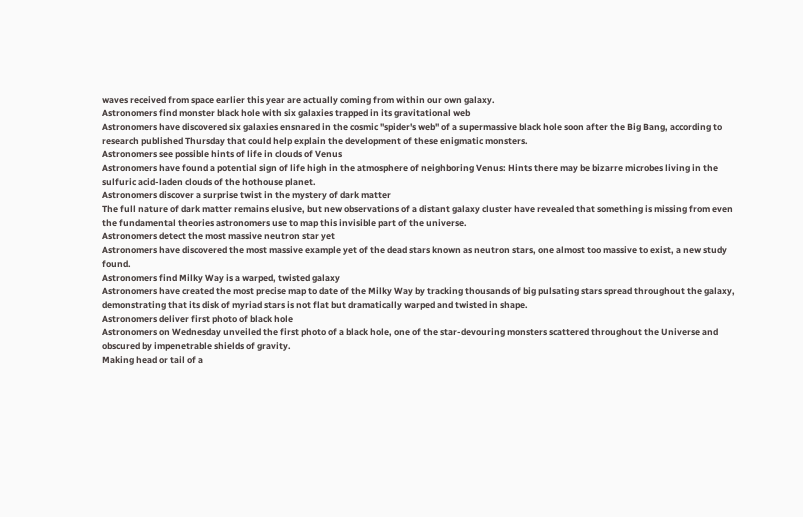waves received from space earlier this year are actually coming from within our own galaxy.
Astronomers find monster black hole with six galaxies trapped in its gravitational web
Astronomers have discovered six galaxies ensnared in the cosmic "spider's web" of a supermassive black hole soon after the Big Bang, according to research published Thursday that could help explain the development of these enigmatic monsters.
Astronomers see possible hints of life in clouds of Venus
Astronomers have found a potential sign of life high in the atmosphere of neighboring Venus: Hints there may be bizarre microbes living in the sulfuric acid-laden clouds of the hothouse planet.
Astronomers discover a surprise twist in the mystery of dark matter
The full nature of dark matter remains elusive, but new observations of a distant galaxy cluster have revealed that something is missing from even the fundamental theories astronomers use to map this invisible part of the universe.
Astronomers detect the most massive neutron star yet
Astronomers have discovered the most massive example yet of the dead stars known as neutron stars, one almost too massive to exist, a new study found.
Astronomers find Milky Way is a warped, twisted galaxy
Astronomers have created the most precise map to date of the Milky Way by tracking thousands of big pulsating stars spread throughout the galaxy, demonstrating that its disk of myriad stars is not flat but dramatically warped and twisted in shape.
Astronomers deliver first photo of black hole
Astronomers on Wednesday unveiled the first photo of a black hole, one of the star-devouring monsters scattered throughout the Universe and obscured by impenetrable shields of gravity.
Making head or tail of a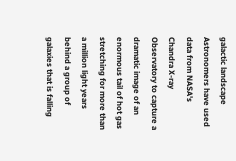galactic landscape
Astronomers have used data from NASA's Chandra X-ray Observatory to capture a dramatic image of an enormous tail of hot gas stretching for more than a million light years behind a group of galaxies that is falling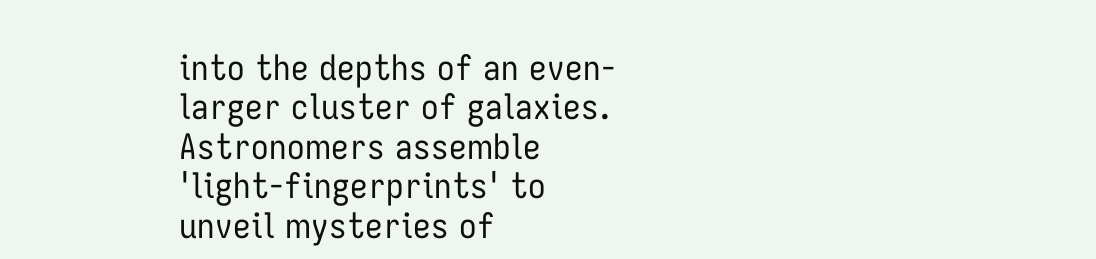into the depths of an even-larger cluster of galaxies.
Astronomers assemble 'light-fingerprints' to unveil mysteries of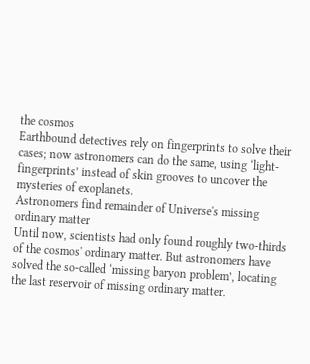the cosmos
Earthbound detectives rely on fingerprints to solve their cases; now astronomers can do the same, using ‘light-fingerprints’ instead of skin grooves to uncover the mysteries of exoplanets.
Astronomers find remainder of Universe's missing ordinary matter
Until now, scientists had only found roughly two-thirds of the cosmos' ordinary matter. But astronomers have solved the so-called ‘missing baryon problem’, locating the last reservoir of missing ordinary matter.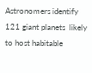Astronomers identify 121 giant planets  likely to host habitable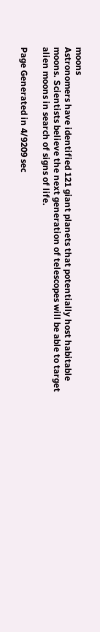moons
Astronomers have identified 121 giant planets that potentially host habitable moons. Scientists believe the next generation of telescopes will be able to target alien moons in search of signs of life.

Page Generated in 4/9209 sec